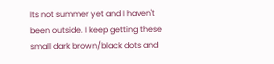Its not summer yet and I haven't been outside. I keep getting these small dark brown/black dots and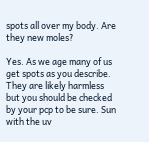spots all over my body. Are they new moles?

Yes. As we age many of us get spots as you describe. They are likely harmless but you should be checked by your pcp to be sure. Sun with the uv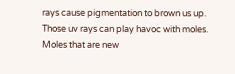rays cause pigmentation to brown us up. Those uv rays can play havoc with moles. Moles that are new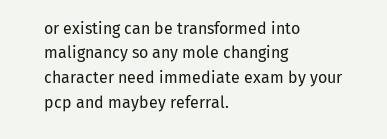or existing can be transformed into malignancy so any mole changing character need immediate exam by your pcp and maybey referral.